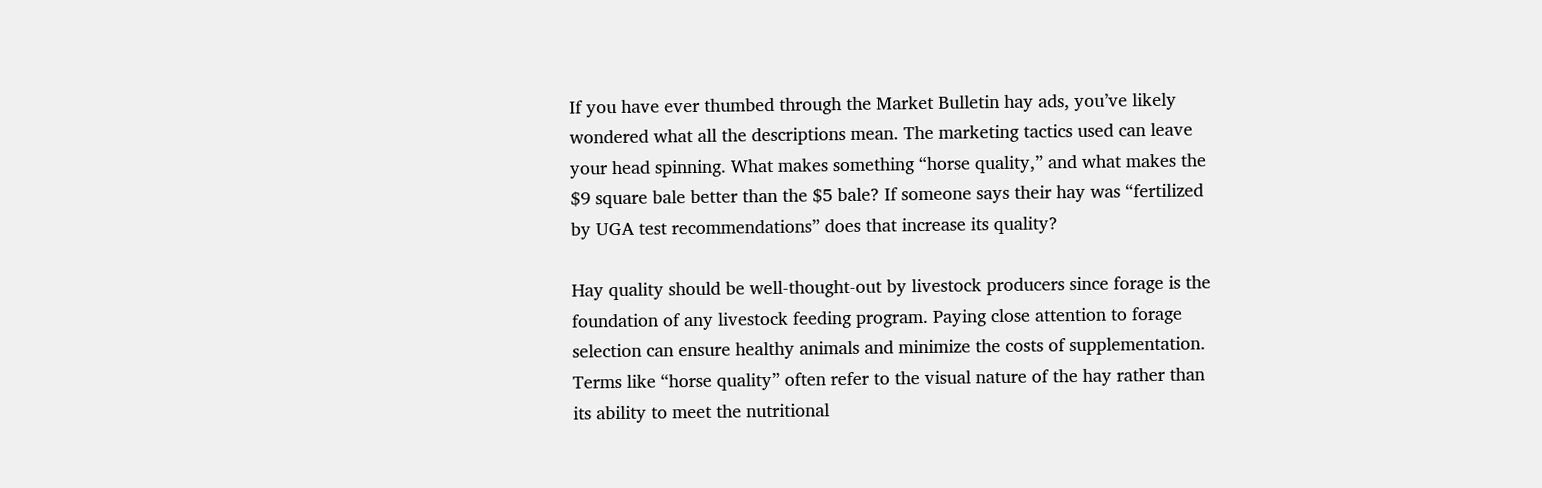If you have ever thumbed through the Market Bulletin hay ads, you’ve likely wondered what all the descriptions mean. The marketing tactics used can leave your head spinning. What makes something “horse quality,” and what makes the $9 square bale better than the $5 bale? If someone says their hay was “fertilized by UGA test recommendations” does that increase its quality?

Hay quality should be well-thought-out by livestock producers since forage is the foundation of any livestock feeding program. Paying close attention to forage selection can ensure healthy animals and minimize the costs of supplementation. Terms like “horse quality” often refer to the visual nature of the hay rather than its ability to meet the nutritional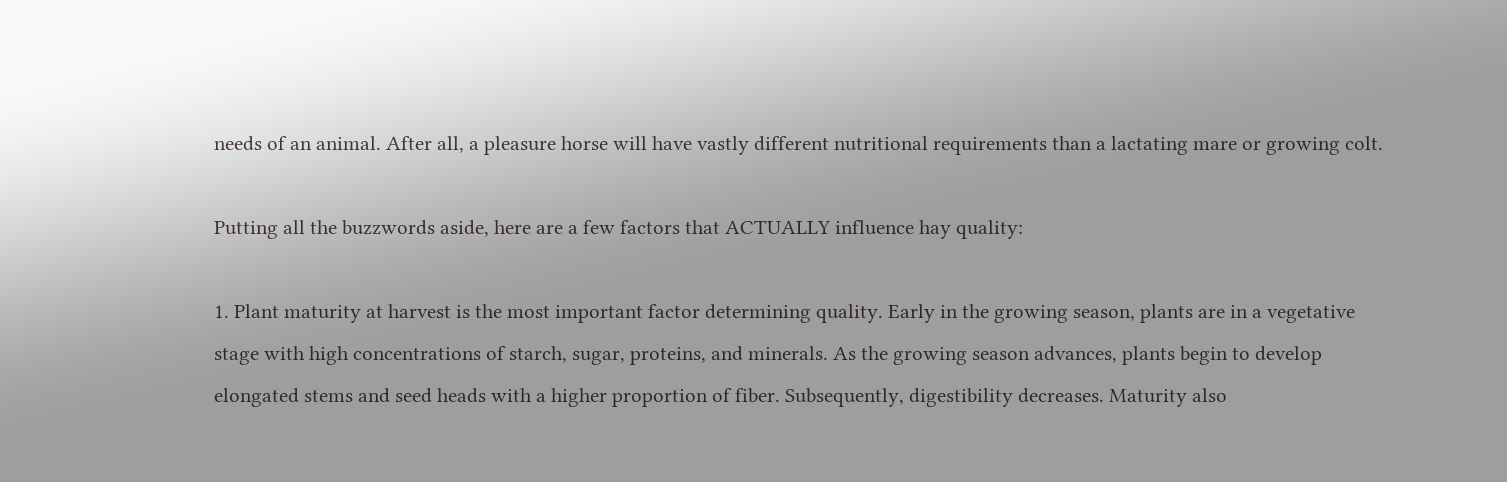needs of an animal. After all, a pleasure horse will have vastly different nutritional requirements than a lactating mare or growing colt.

Putting all the buzzwords aside, here are a few factors that ACTUALLY influence hay quality:

1. Plant maturity at harvest is the most important factor determining quality. Early in the growing season, plants are in a vegetative stage with high concentrations of starch, sugar, proteins, and minerals. As the growing season advances, plants begin to develop elongated stems and seed heads with a higher proportion of fiber. Subsequently, digestibility decreases. Maturity also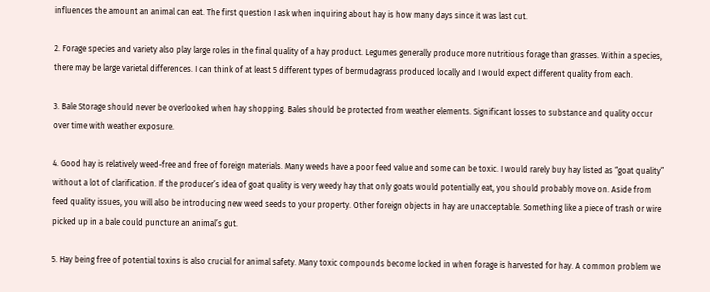influences the amount an animal can eat. The first question I ask when inquiring about hay is how many days since it was last cut.

2. Forage species and variety also play large roles in the final quality of a hay product. Legumes generally produce more nutritious forage than grasses. Within a species, there may be large varietal differences. I can think of at least 5 different types of bermudagrass produced locally and I would expect different quality from each.

3. Bale Storage should never be overlooked when hay shopping. Bales should be protected from weather elements. Significant losses to substance and quality occur over time with weather exposure.

4. Good hay is relatively weed-free and free of foreign materials. Many weeds have a poor feed value and some can be toxic. I would rarely buy hay listed as “goat quality” without a lot of clarification. If the producer’s idea of goat quality is very weedy hay that only goats would potentially eat, you should probably move on. Aside from feed quality issues, you will also be introducing new weed seeds to your property. Other foreign objects in hay are unacceptable. Something like a piece of trash or wire picked up in a bale could puncture an animal’s gut.

5. Hay being free of potential toxins is also crucial for animal safety. Many toxic compounds become locked in when forage is harvested for hay. A common problem we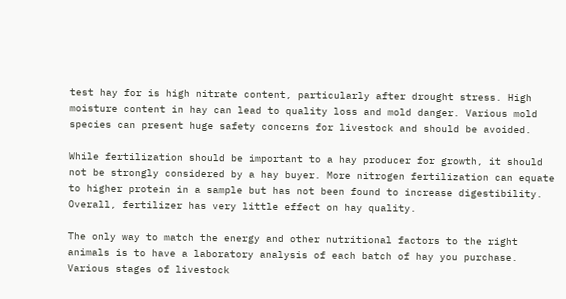test hay for is high nitrate content, particularly after drought stress. High moisture content in hay can lead to quality loss and mold danger. Various mold species can present huge safety concerns for livestock and should be avoided.

While fertilization should be important to a hay producer for growth, it should not be strongly considered by a hay buyer. More nitrogen fertilization can equate to higher protein in a sample but has not been found to increase digestibility. Overall, fertilizer has very little effect on hay quality.

The only way to match the energy and other nutritional factors to the right animals is to have a laboratory analysis of each batch of hay you purchase. Various stages of livestock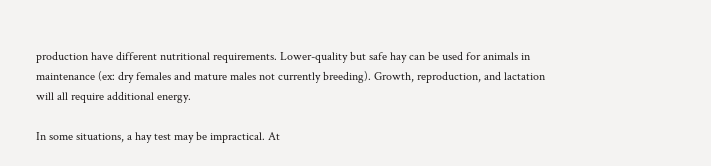production have different nutritional requirements. Lower-quality but safe hay can be used for animals in maintenance (ex: dry females and mature males not currently breeding). Growth, reproduction, and lactation will all require additional energy.

In some situations, a hay test may be impractical. At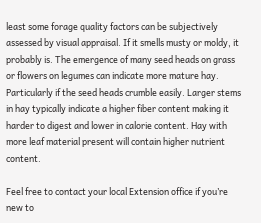least some forage quality factors can be subjectively assessed by visual appraisal. If it smells musty or moldy, it probably is. The emergence of many seed heads on grass or flowers on legumes can indicate more mature hay. Particularly if the seed heads crumble easily. Larger stems in hay typically indicate a higher fiber content making it harder to digest and lower in calorie content. Hay with more leaf material present will contain higher nutrient content.

Feel free to contact your local Extension office if you’re new to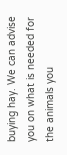buying hay. We can advise you on what is needed for the animals you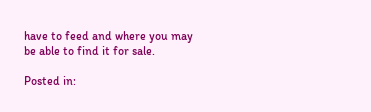have to feed and where you may be able to find it for sale.

Posted in: